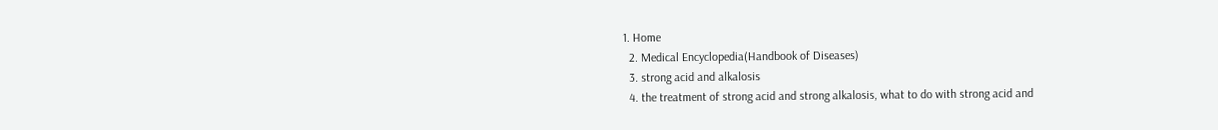1. Home
  2. Medical Encyclopedia(Handbook of Diseases)
  3. strong acid and alkalosis
  4. the treatment of strong acid and strong alkalosis, what to do with strong acid and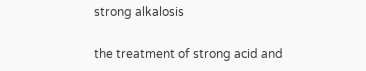strong alkalosis

the treatment of strong acid and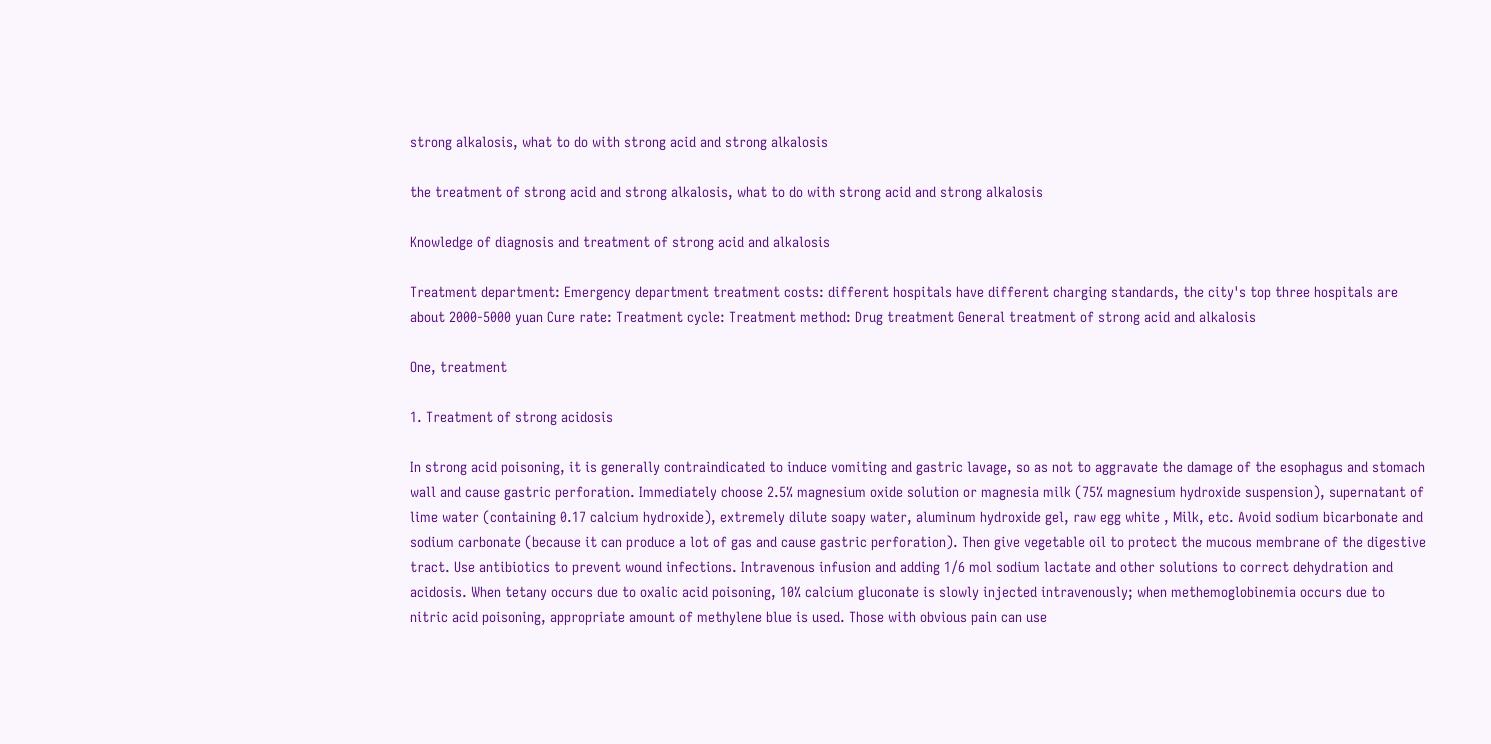strong alkalosis, what to do with strong acid and strong alkalosis

the treatment of strong acid and strong alkalosis, what to do with strong acid and strong alkalosis

Knowledge of diagnosis and treatment of strong acid and alkalosis

Treatment department: Emergency department treatment costs: different hospitals have different charging standards, the city's top three hospitals are about 2000-5000 yuan Cure rate: Treatment cycle: Treatment method: Drug treatment General treatment of strong acid and alkalosis

One, treatment

1. Treatment of strong acidosis

In strong acid poisoning, it is generally contraindicated to induce vomiting and gastric lavage, so as not to aggravate the damage of the esophagus and stomach wall and cause gastric perforation. Immediately choose 2.5% magnesium oxide solution or magnesia milk (75% magnesium hydroxide suspension), supernatant of lime water (containing 0.17 calcium hydroxide), extremely dilute soapy water, aluminum hydroxide gel, raw egg white , Milk, etc. Avoid sodium bicarbonate and sodium carbonate (because it can produce a lot of gas and cause gastric perforation). Then give vegetable oil to protect the mucous membrane of the digestive tract. Use antibiotics to prevent wound infections. Intravenous infusion and adding 1/6 mol sodium lactate and other solutions to correct dehydration and acidosis. When tetany occurs due to oxalic acid poisoning, 10% calcium gluconate is slowly injected intravenously; when methemoglobinemia occurs due to nitric acid poisoning, appropriate amount of methylene blue is used. Those with obvious pain can use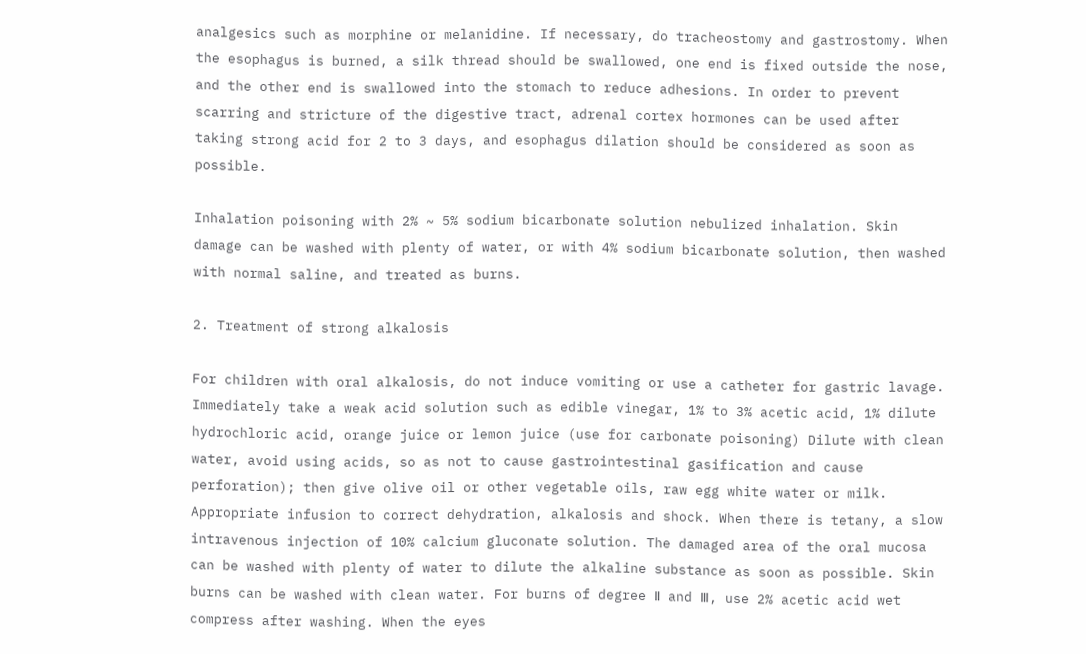analgesics such as morphine or melanidine. If necessary, do tracheostomy and gastrostomy. When the esophagus is burned, a silk thread should be swallowed, one end is fixed outside the nose, and the other end is swallowed into the stomach to reduce adhesions. In order to prevent scarring and stricture of the digestive tract, adrenal cortex hormones can be used after taking strong acid for 2 to 3 days, and esophagus dilation should be considered as soon as possible.

Inhalation poisoning with 2% ~ 5% sodium bicarbonate solution nebulized inhalation. Skin damage can be washed with plenty of water, or with 4% sodium bicarbonate solution, then washed with normal saline, and treated as burns.

2. Treatment of strong alkalosis

For children with oral alkalosis, do not induce vomiting or use a catheter for gastric lavage. Immediately take a weak acid solution such as edible vinegar, 1% to 3% acetic acid, 1% dilute hydrochloric acid, orange juice or lemon juice (use for carbonate poisoning) Dilute with clean water, avoid using acids, so as not to cause gastrointestinal gasification and cause perforation); then give olive oil or other vegetable oils, raw egg white water or milk. Appropriate infusion to correct dehydration, alkalosis and shock. When there is tetany, a slow intravenous injection of 10% calcium gluconate solution. The damaged area of the oral mucosa can be washed with plenty of water to dilute the alkaline substance as soon as possible. Skin burns can be washed with clean water. For burns of degree Ⅱ and Ⅲ, use 2% acetic acid wet compress after washing. When the eyes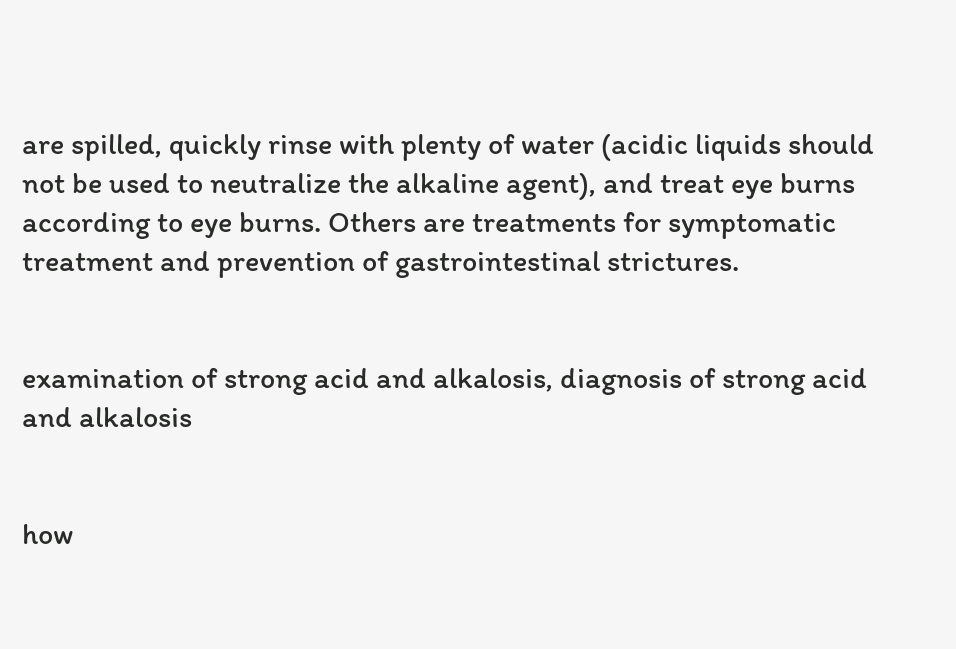are spilled, quickly rinse with plenty of water (acidic liquids should not be used to neutralize the alkaline agent), and treat eye burns according to eye burns. Others are treatments for symptomatic treatment and prevention of gastrointestinal strictures.


examination of strong acid and alkalosis, diagnosis of strong acid and alkalosis


how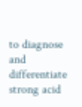to diagnose and differentiate strong acid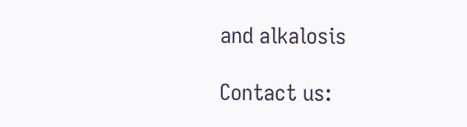and alkalosis

Contact us: